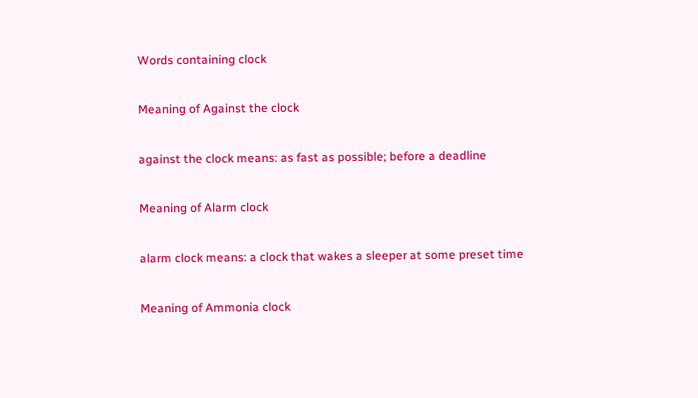Words containing clock

Meaning of Against the clock

against the clock means: as fast as possible; before a deadline

Meaning of Alarm clock

alarm clock means: a clock that wakes a sleeper at some preset time

Meaning of Ammonia clock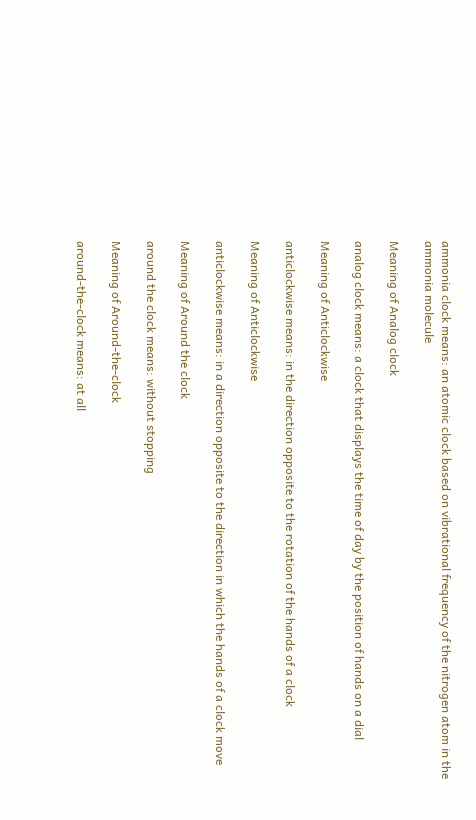ammonia clock means: an atomic clock based on vibrational frequency of the nitrogen atom in the ammonia molecule

Meaning of Analog clock

analog clock means: a clock that displays the time of day by the position of hands on a dial

Meaning of Anticlockwise

anticlockwise means: in the direction opposite to the rotation of the hands of a clock

Meaning of Anticlockwise

anticlockwise means: in a direction opposite to the direction in which the hands of a clock move

Meaning of Around the clock

around the clock means: without stopping

Meaning of Around-the-clock

around-the-clock means: at all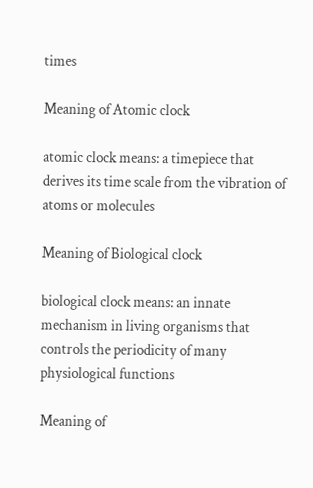times

Meaning of Atomic clock

atomic clock means: a timepiece that derives its time scale from the vibration of atoms or molecules

Meaning of Biological clock

biological clock means: an innate mechanism in living organisms that controls the periodicity of many physiological functions

Meaning of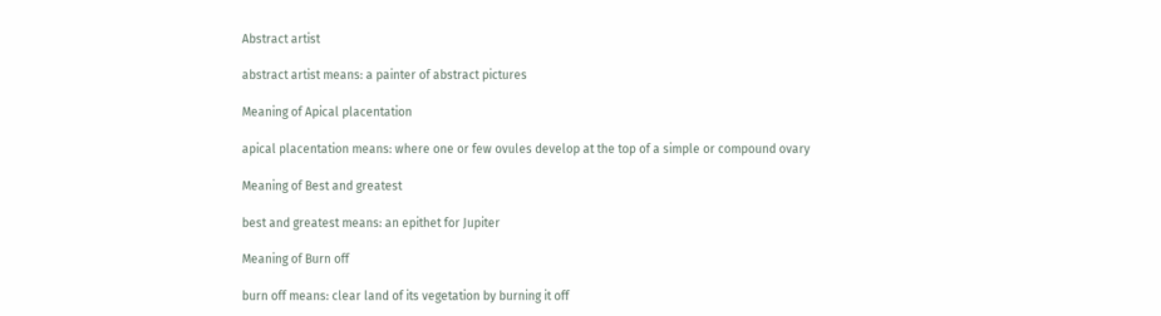Abstract artist

abstract artist means: a painter of abstract pictures

Meaning of Apical placentation

apical placentation means: where one or few ovules develop at the top of a simple or compound ovary

Meaning of Best and greatest

best and greatest means: an epithet for Jupiter

Meaning of Burn off

burn off means: clear land of its vegetation by burning it off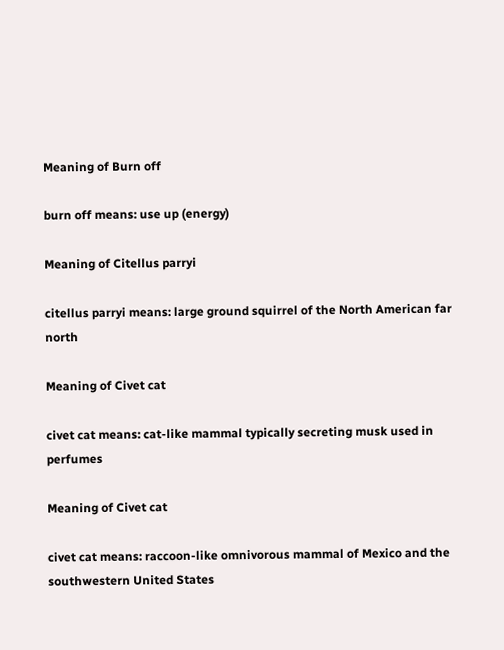Meaning of Burn off

burn off means: use up (energy)

Meaning of Citellus parryi

citellus parryi means: large ground squirrel of the North American far north

Meaning of Civet cat

civet cat means: cat-like mammal typically secreting musk used in perfumes

Meaning of Civet cat

civet cat means: raccoon-like omnivorous mammal of Mexico and the southwestern United States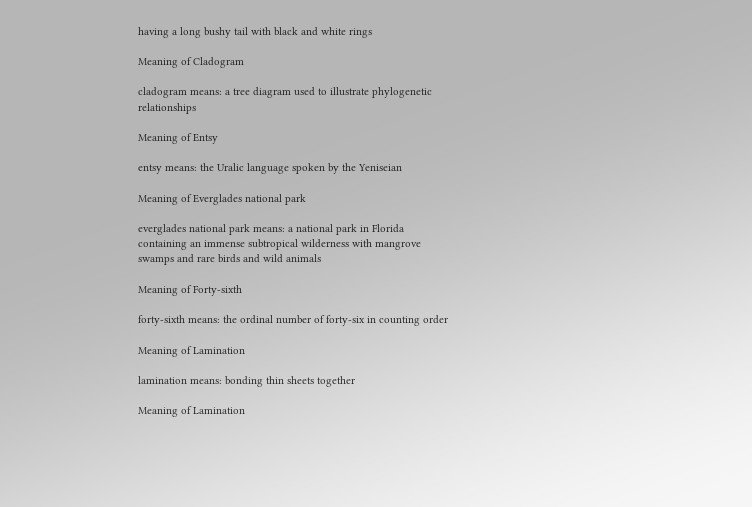having a long bushy tail with black and white rings

Meaning of Cladogram

cladogram means: a tree diagram used to illustrate phylogenetic relationships

Meaning of Entsy

entsy means: the Uralic language spoken by the Yeniseian

Meaning of Everglades national park

everglades national park means: a national park in Florida containing an immense subtropical wilderness with mangrove swamps and rare birds and wild animals

Meaning of Forty-sixth

forty-sixth means: the ordinal number of forty-six in counting order

Meaning of Lamination

lamination means: bonding thin sheets together

Meaning of Lamination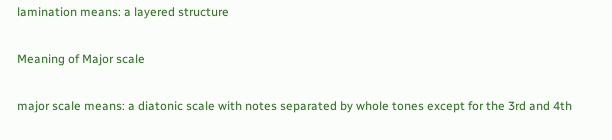lamination means: a layered structure

Meaning of Major scale

major scale means: a diatonic scale with notes separated by whole tones except for the 3rd and 4th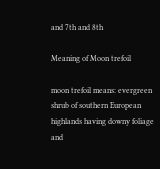and 7th and 8th

Meaning of Moon trefoil

moon trefoil means: evergreen shrub of southern European highlands having downy foliage and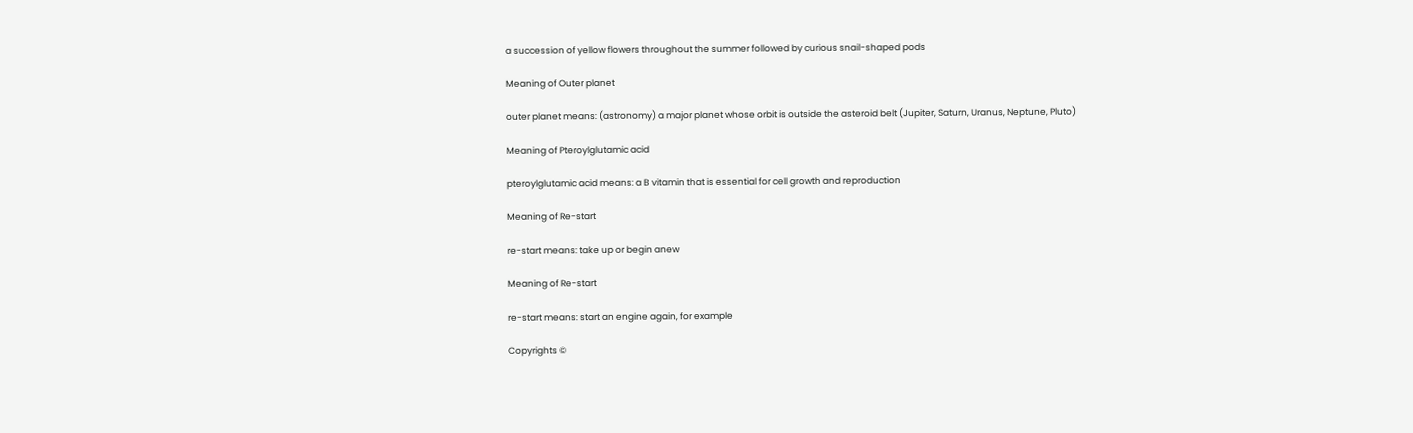a succession of yellow flowers throughout the summer followed by curious snail-shaped pods

Meaning of Outer planet

outer planet means: (astronomy) a major planet whose orbit is outside the asteroid belt (Jupiter, Saturn, Uranus, Neptune, Pluto)

Meaning of Pteroylglutamic acid

pteroylglutamic acid means: a B vitamin that is essential for cell growth and reproduction

Meaning of Re-start

re-start means: take up or begin anew

Meaning of Re-start

re-start means: start an engine again, for example

Copyrights ©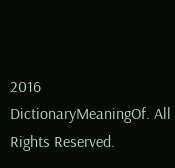2016 DictionaryMeaningOf. All Rights Reserved.